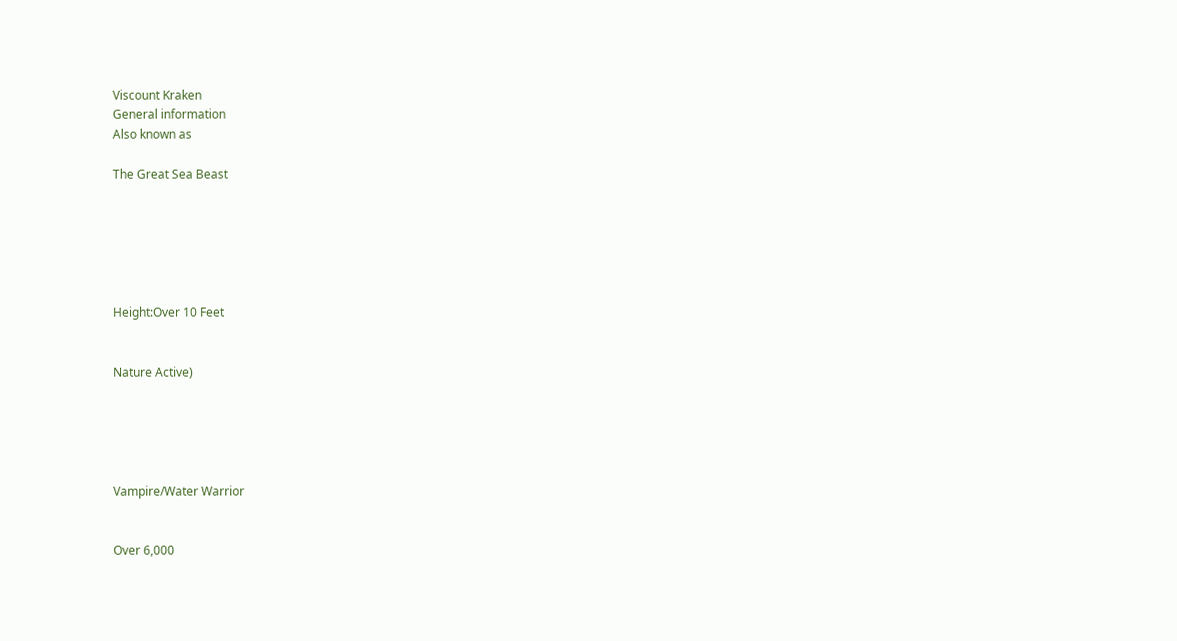Viscount Kraken
General information
Also known as

The Great Sea Beast






Height:Over 10 Feet


Nature Active)





Vampire/Water Warrior


Over 6,000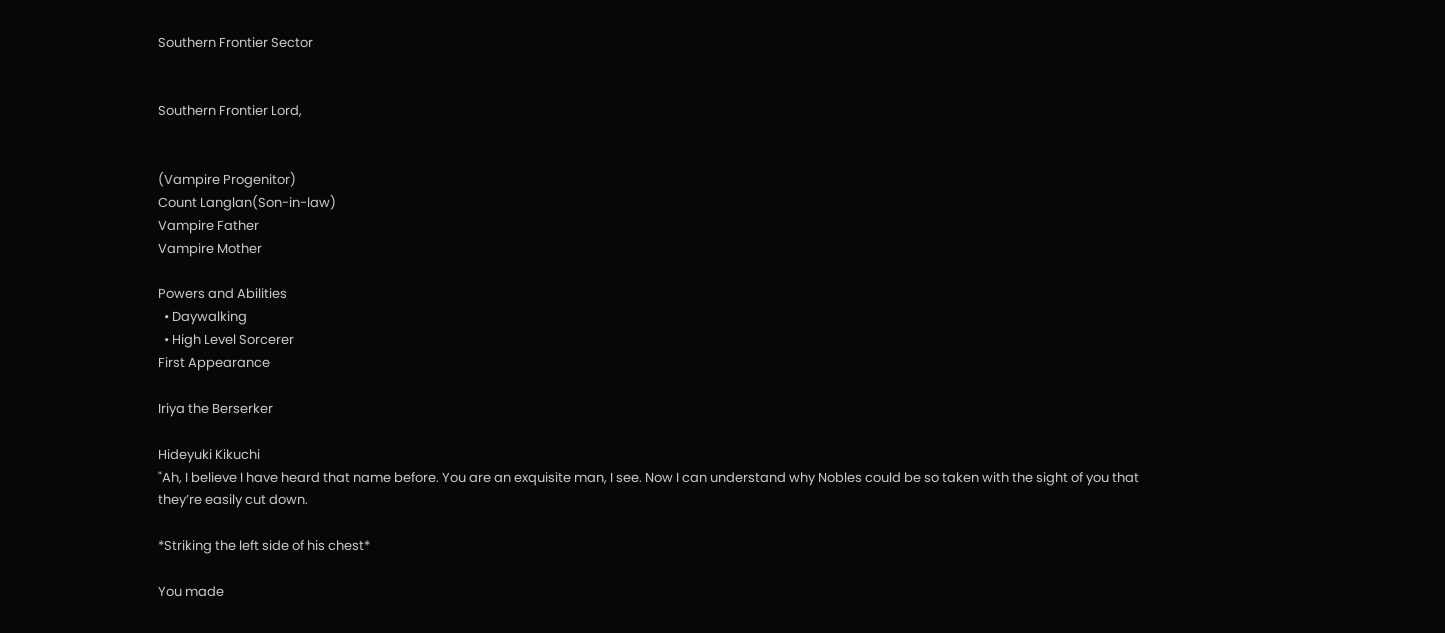Southern Frontier Sector


Southern Frontier Lord,


(Vampire Progenitor)
Count Langlan(Son-in-law)
Vampire Father
Vampire Mother

Powers and Abilities
  • Daywalking
  • High Level Sorcerer
First Appearance

Iriya the Berserker

Hideyuki Kikuchi
"Ah, I believe I have heard that name before. You are an exquisite man, I see. Now I can understand why Nobles could be so taken with the sight of you that they’re easily cut down.

*Striking the left side of his chest*

You made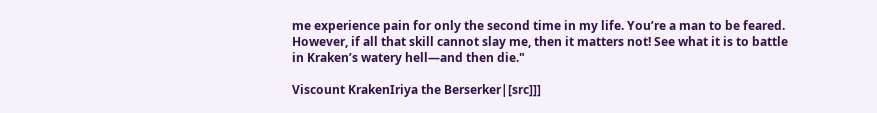me experience pain for only the second time in my life. You’re a man to be feared. However, if all that skill cannot slay me, then it matters not! See what it is to battle in Kraken’s watery hell—and then die."

Viscount KrakenIriya the Berserker|[src]]]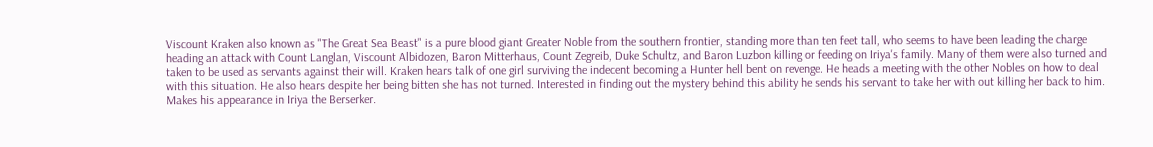Viscount Kraken also known as "The Great Sea Beast" is a pure blood giant Greater Noble from the southern frontier, standing more than ten feet tall, who seems to have been leading the charge heading an attack with Count Langlan, Viscount Albidozen, Baron Mitterhaus, Count Zegreib, Duke Schultz, and Baron Luzbon killing or feeding on Iriya's family. Many of them were also turned and taken to be used as servants against their will. Kraken hears talk of one girl surviving the indecent becoming a Hunter hell bent on revenge. He heads a meeting with the other Nobles on how to deal with this situation. He also hears despite her being bitten she has not turned. Interested in finding out the mystery behind this ability he sends his servant to take her with out killing her back to him. Makes his appearance in Iriya the Berserker.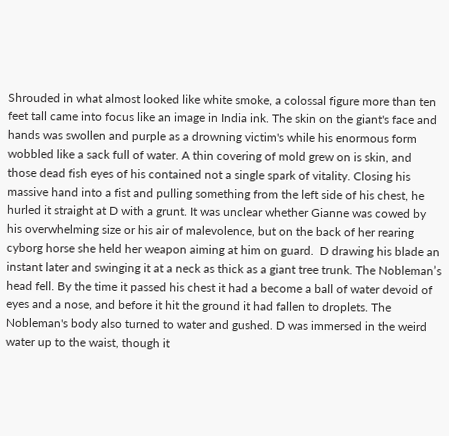Shrouded in what almost looked like white smoke, a colossal figure more than ten feet tall came into focus like an image in India ink. The skin on the giant's face and hands was swollen and purple as a drowning victim's while his enormous form wobbled like a sack full of water. A thin covering of mold grew on is skin, and those dead fish eyes of his contained not a single spark of vitality. Closing his massive hand into a fist and pulling something from the left side of his chest, he hurled it straight at D with a grunt. It was unclear whether Gianne was cowed by his overwhelming size or his air of malevolence, but on the back of her rearing cyborg horse she held her weapon aiming at him on guard.  D drawing his blade an instant later and swinging it at a neck as thick as a giant tree trunk. The Nobleman’s head fell. By the time it passed his chest it had a become a ball of water devoid of eyes and a nose, and before it hit the ground it had fallen to droplets. The Nobleman's body also turned to water and gushed. D was immersed in the weird water up to the waist, though it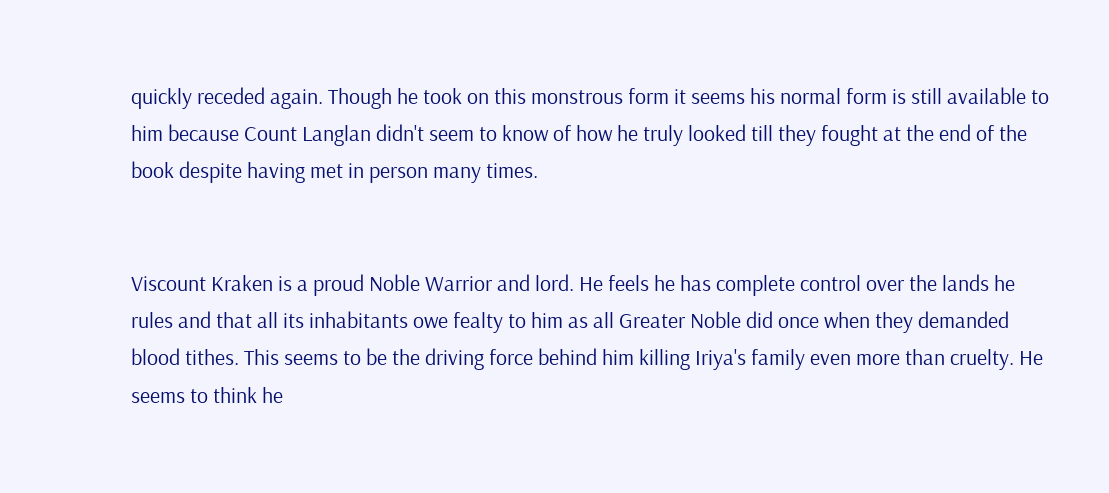quickly receded again. Though he took on this monstrous form it seems his normal form is still available to him because Count Langlan didn't seem to know of how he truly looked till they fought at the end of the book despite having met in person many times.


Viscount Kraken is a proud Noble Warrior and lord. He feels he has complete control over the lands he rules and that all its inhabitants owe fealty to him as all Greater Noble did once when they demanded blood tithes. This seems to be the driving force behind him killing Iriya's family even more than cruelty. He seems to think he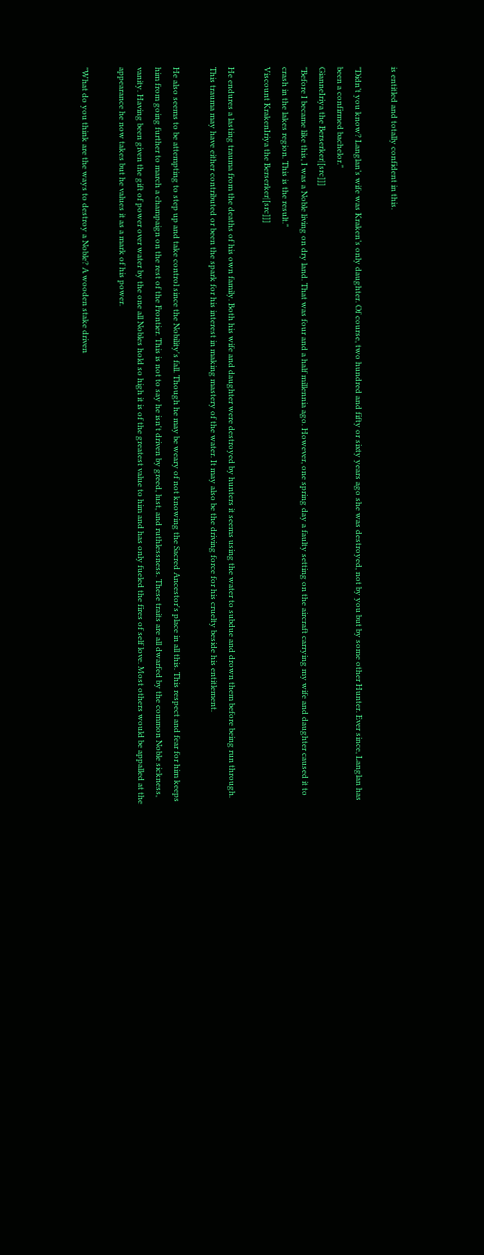is entitled and totally confident in this.

"Didn’t you know? Langlan’s wife was Kraken’s only daughter. Of course, two hundred and fifty or sixty years ago she was destroyed, not by you but by some other Hunter. Ever since, Langlan has been a confirmed bachelor."
GianneIriya the Berserker|[src]]]
"Before I became like this, I was a Noble living on dry land. That was four and a half millennia ago. However, one spring day a faulty setting on the aircraft carrying my wife and daughter caused it to crash in the lakes region. This is the result."
Viscount KrakenIriya the Berserker|[src]]]

He endures a lasting trauma from the deaths of his own family. Both his wife and daughter were destroyed by hunters it seems using the water to subdue and drown them before being run through. This trauma may have either contributed or been the spark for his interest in making mastery of the water. It may also be the driving force for his cruelty beside his entitlement.

He also seems to be attempting to step up and take control since the Nobility's fall. Though he may be weary of not knowing the Sacred Ancestor's place in all this. This respect and fear for him keeps him from going further to march a champaign on the rest of the Frontier. This is not to say he isn't driven by greed, lust, and ruthlessness. These traits are all dwarfed by the common Noble sickness, vanity. Having been given the gift of power over water by the one all Nobles hold so high it is of the greatest value to him and has only fueled the fires of self love. Most others would be appalled at the appearance he now takes but he values it as a mark of his power.

"What do you think are the ways to destroy a Noble? A wooden stake driven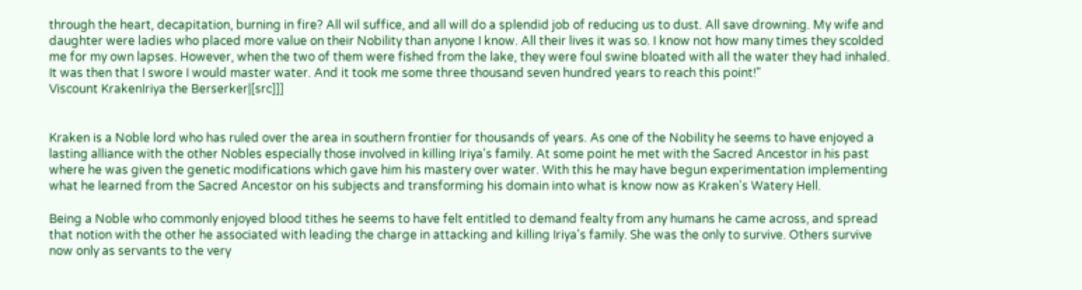through the heart, decapitation, burning in fire? All wil suffice, and all will do a splendid job of reducing us to dust. All save drowning. My wife and daughter were ladies who placed more value on their Nobility than anyone I know. All their lives it was so. I know not how many times they scolded me for my own lapses. However, when the two of them were fished from the lake, they were foul swine bloated with all the water they had inhaled. It was then that I swore I would master water. And it took me some three thousand seven hundred years to reach this point!"
Viscount KrakenIriya the Berserker|[src]]]


Kraken is a Noble lord who has ruled over the area in southern frontier for thousands of years. As one of the Nobility he seems to have enjoyed a lasting alliance with the other Nobles especially those involved in killing Iriya's family. At some point he met with the Sacred Ancestor in his past where he was given the genetic modifications which gave him his mastery over water. With this he may have begun experimentation implementing what he learned from the Sacred Ancestor on his subjects and transforming his domain into what is know now as Kraken's Watery Hell.

Being a Noble who commonly enjoyed blood tithes he seems to have felt entitled to demand fealty from any humans he came across, and spread that notion with the other he associated with leading the charge in attacking and killing Iriya's family. She was the only to survive. Others survive now only as servants to the very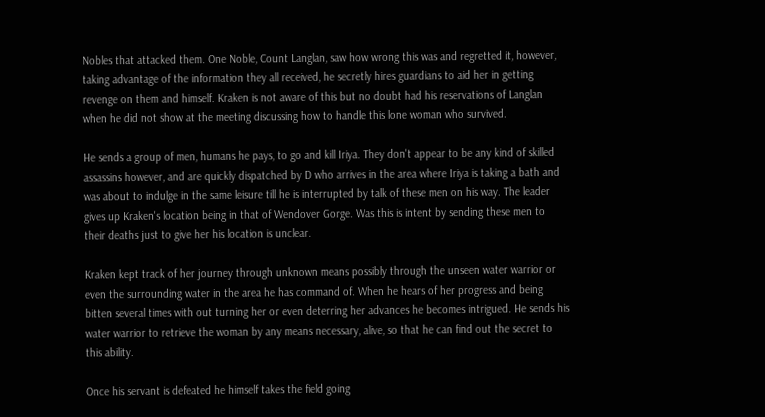Nobles that attacked them. One Noble, Count Langlan, saw how wrong this was and regretted it, however, taking advantage of the information they all received, he secretly hires guardians to aid her in getting revenge on them and himself. Kraken is not aware of this but no doubt had his reservations of Langlan when he did not show at the meeting discussing how to handle this lone woman who survived.

He sends a group of men, humans he pays, to go and kill Iriya. They don't appear to be any kind of skilled assassins however, and are quickly dispatched by D who arrives in the area where Iriya is taking a bath and was about to indulge in the same leisure till he is interrupted by talk of these men on his way. The leader gives up Kraken's location being in that of Wendover Gorge. Was this is intent by sending these men to their deaths just to give her his location is unclear.

Kraken kept track of her journey through unknown means possibly through the unseen water warrior or even the surrounding water in the area he has command of. When he hears of her progress and being bitten several times with out turning her or even deterring her advances he becomes intrigued. He sends his water warrior to retrieve the woman by any means necessary, alive, so that he can find out the secret to this ability.

Once his servant is defeated he himself takes the field going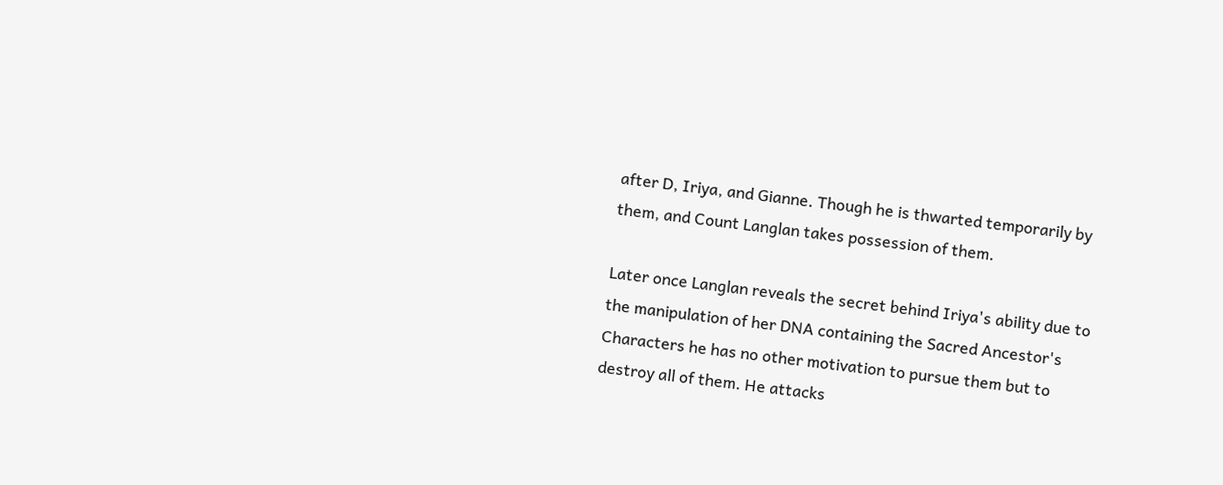after D, Iriya, and Gianne. Though he is thwarted temporarily by them, and Count Langlan takes possession of them.

Later once Langlan reveals the secret behind Iriya's ability due to the manipulation of her DNA containing the Sacred Ancestor's Characters he has no other motivation to pursue them but to destroy all of them. He attacks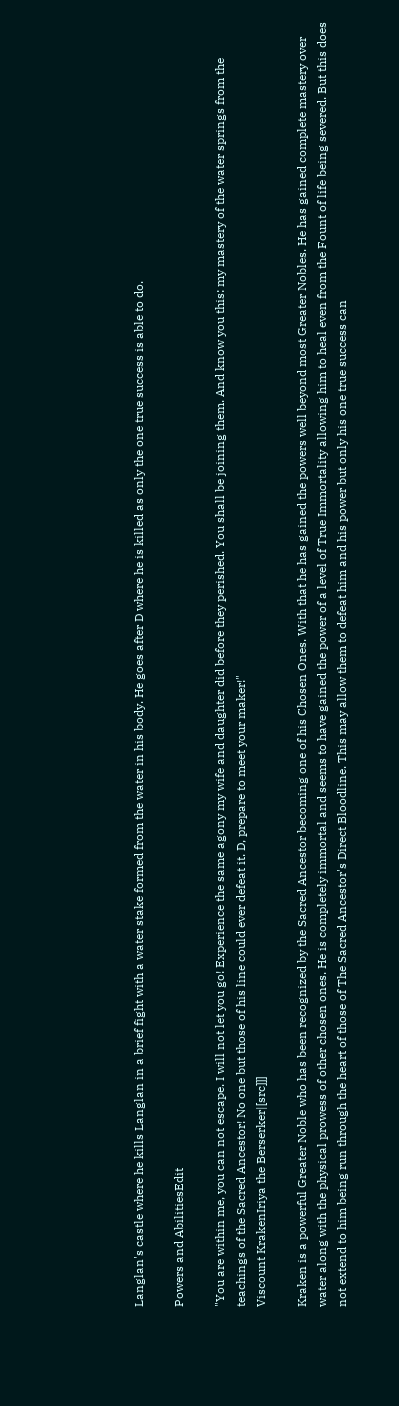Langlan's castle where he kills Langlan in a brief fight with a water stake formed from the water in his body. He goes after D where he is killed as only the one true success is able to do.

Powers and AbilitiesEdit

"You are within me, you can not escape. I will not let you go! Experience the same agony my wife and daughter did before they perished. You shall be joining them. And know you this: my mastery of the water springs from the teachings of the Sacred Ancestor! No one but those of his line could ever defeat it. D, prepare to meet your maker!"
Viscount KrakenIriya the Berserker|[src]]]

Kraken is a powerful Greater Noble who has been recognized by the Sacred Ancestor becoming one of his Chosen Ones. With that he has gained the powers well beyond most Greater Nobles. He has gained complete mastery over water along with the physical prowess of other chosen ones. He is completely immortal and seems to have gained the power of a level of True Immortality allowing him to heal even from the Fount of life being severed. But this does not extend to him being run through the heart of those of The Sacred Ancestor's Direct Bloodline. This may allow them to defeat him and his power but only his one true success can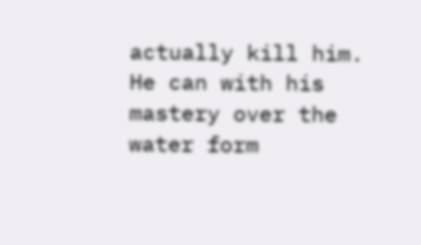actually kill him. He can with his mastery over the water form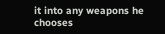it into any weapons he chooses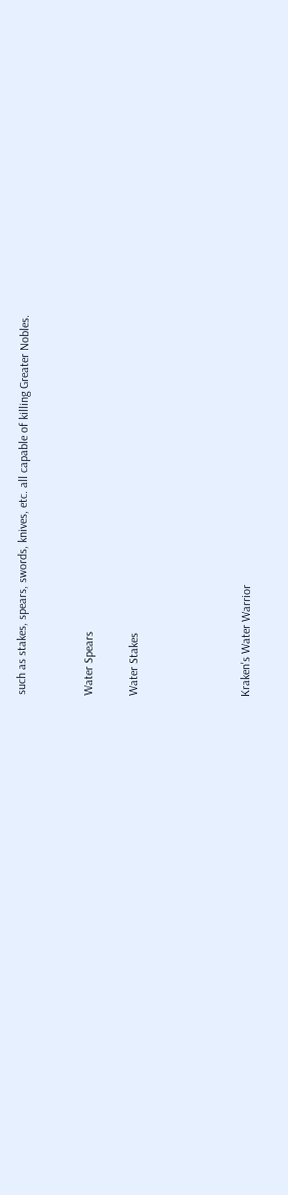such as stakes, spears, swords, knives, etc. all capable of killing Greater Nobles.


Water Spears

Water Stakes




Kraken's Water Warrior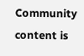Community content is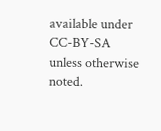available under CC-BY-SA unless otherwise noted.